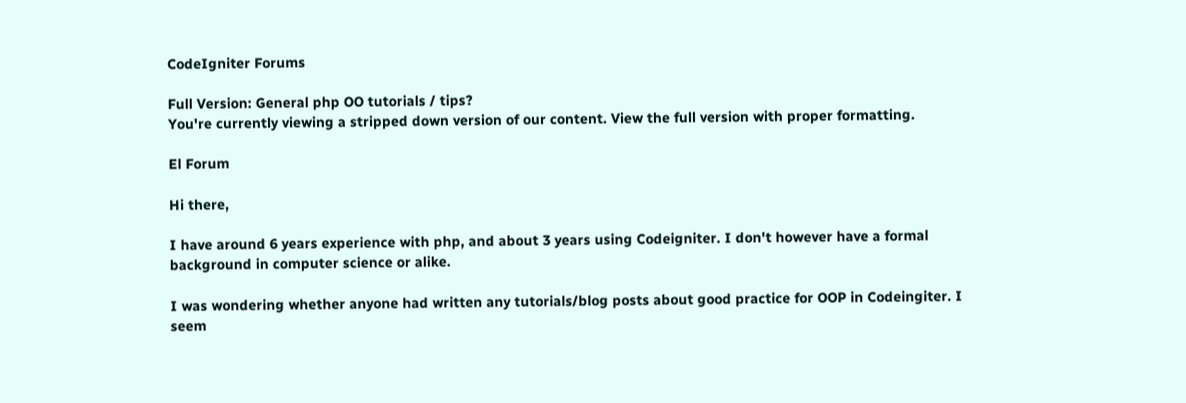CodeIgniter Forums

Full Version: General php OO tutorials / tips?
You're currently viewing a stripped down version of our content. View the full version with proper formatting.

El Forum

Hi there,

I have around 6 years experience with php, and about 3 years using Codeigniter. I don't however have a formal background in computer science or alike.

I was wondering whether anyone had written any tutorials/blog posts about good practice for OOP in Codeingiter. I seem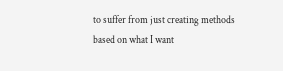to suffer from just creating methods based on what I want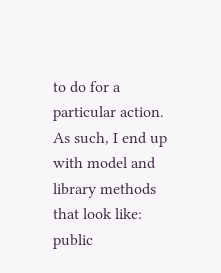to do for a particular action. As such, I end up with model and library methods that look like:
public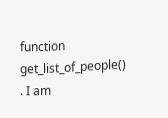function get_list_of_people()
. I am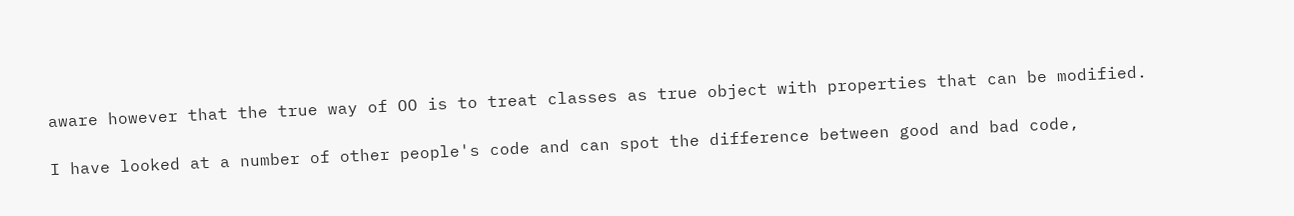aware however that the true way of OO is to treat classes as true object with properties that can be modified.

I have looked at a number of other people's code and can spot the difference between good and bad code,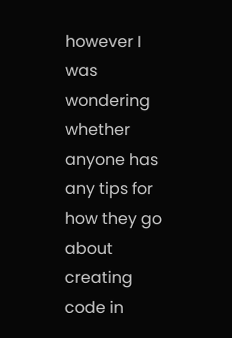however I was wondering whether anyone has any tips for how they go about creating code in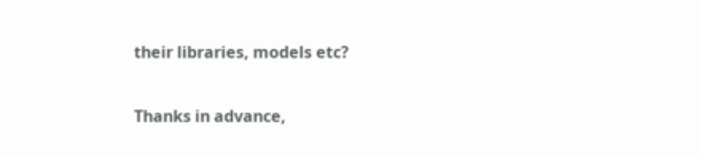their libraries, models etc?

Thanks in advance,